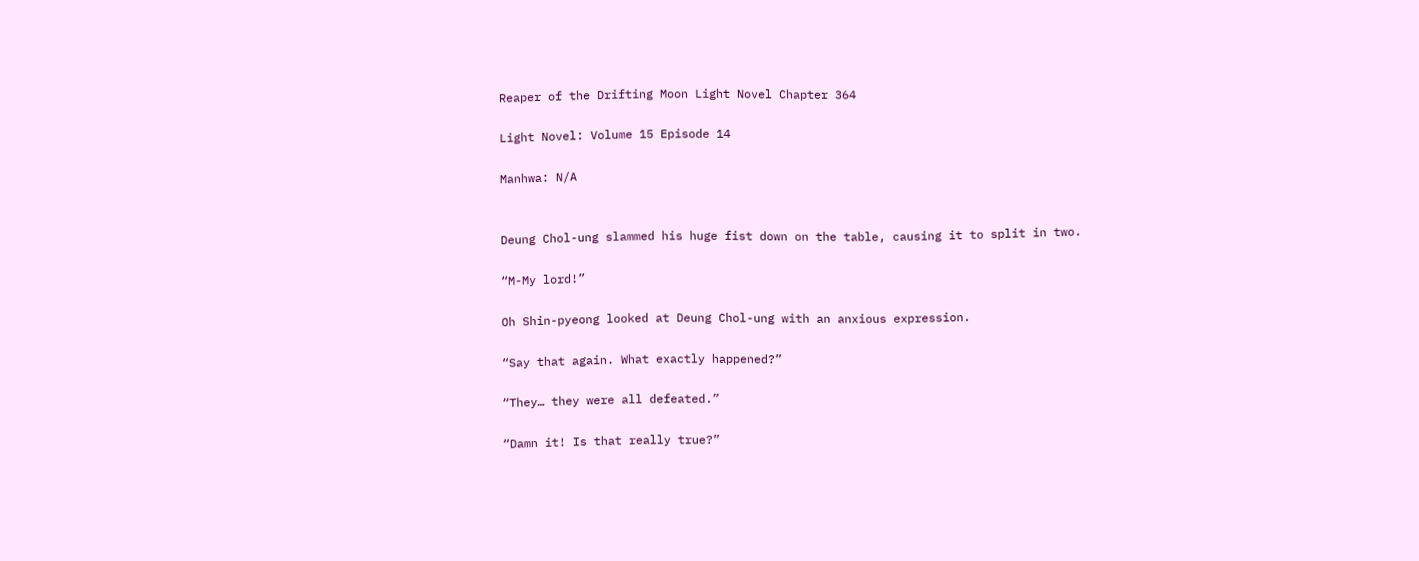Reaper of the Drifting Moon Light Novel Chapter 364

Light Novel: Volume 15 Episode 14

Manhwa: N/A


Deung Chol-ung slammed his huge fist down on the table, causing it to split in two.

“M-My lord!”

Oh Shin-pyeong looked at Deung Chol-ung with an anxious expression.

“Say that again. What exactly happened?”

“They… they were all defeated.”

“Damn it! Is that really true?”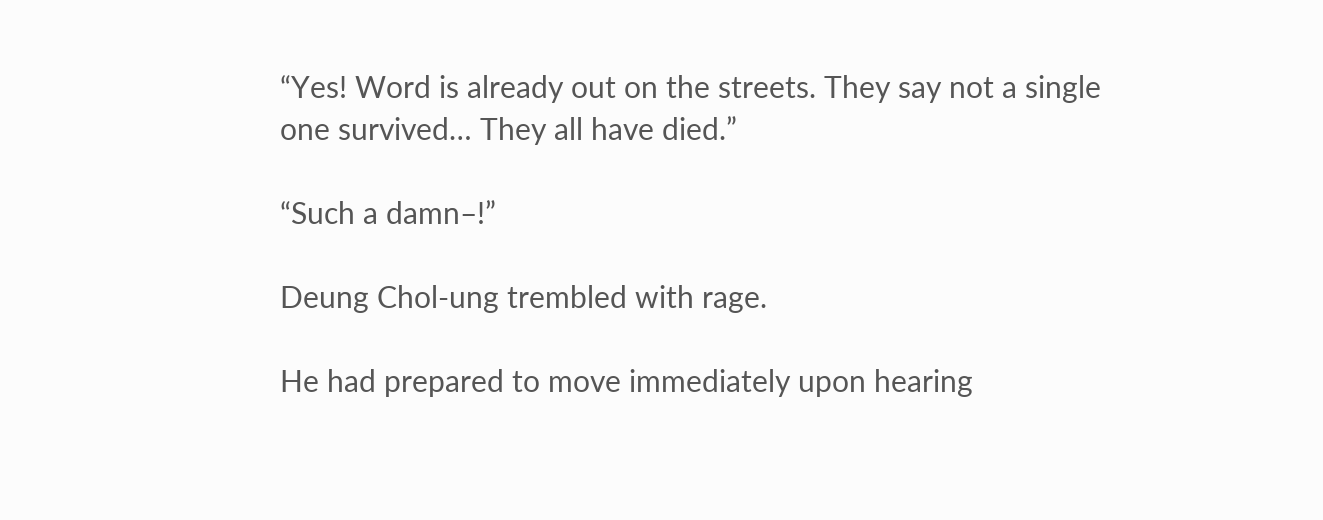“Yes! Word is already out on the streets. They say not a single one survived… They all have died.”

“Such a damn–!”

Deung Chol-ung trembled with rage.

He had prepared to move immediately upon hearing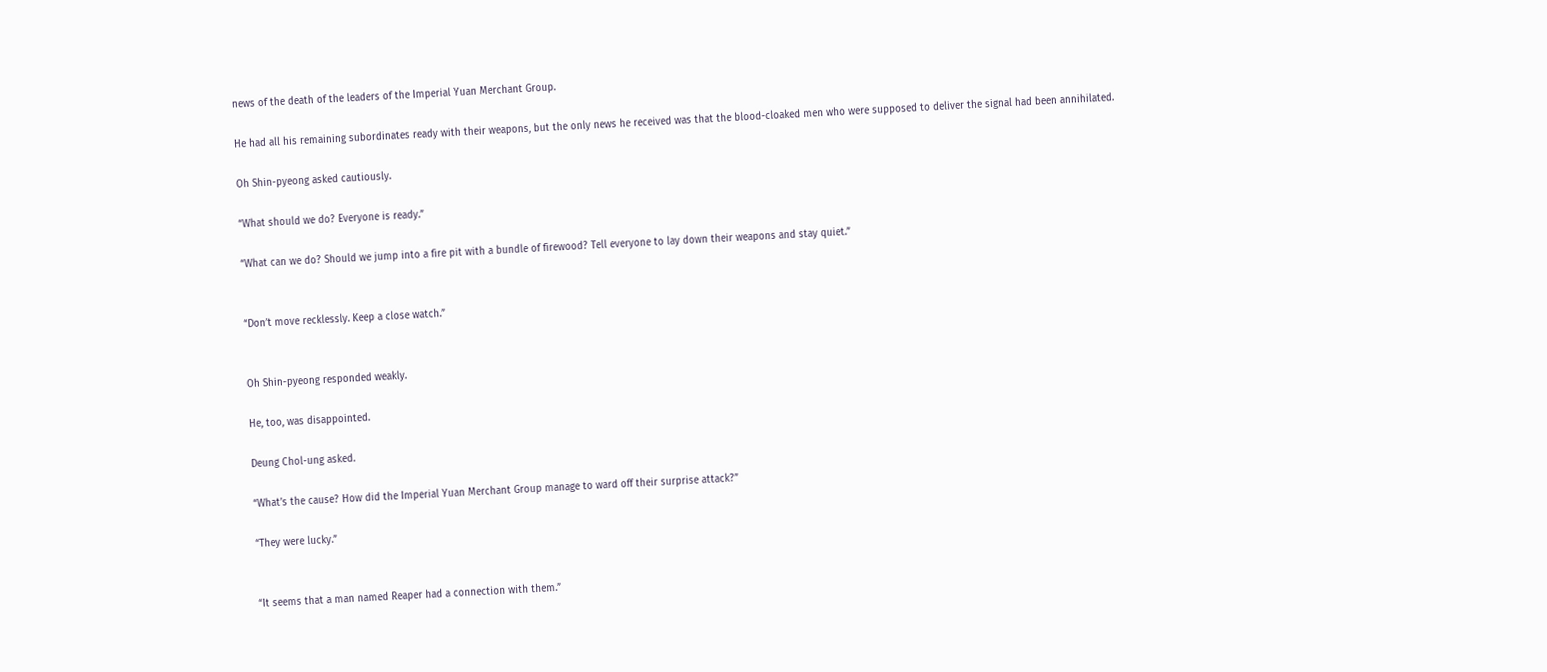news of the death of the leaders of the Imperial Yuan Merchant Group.

He had all his remaining subordinates ready with their weapons, but the only news he received was that the blood-cloaked men who were supposed to deliver the signal had been annihilated.

Oh Shin-pyeong asked cautiously.

“What should we do? Everyone is ready.”

“What can we do? Should we jump into a fire pit with a bundle of firewood? Tell everyone to lay down their weapons and stay quiet.”


“Don’t move recklessly. Keep a close watch.”


Oh Shin-pyeong responded weakly.

He, too, was disappointed.

Deung Chol-ung asked.

“What’s the cause? How did the Imperial Yuan Merchant Group manage to ward off their surprise attack?”

“They were lucky.”


“It seems that a man named Reaper had a connection with them.”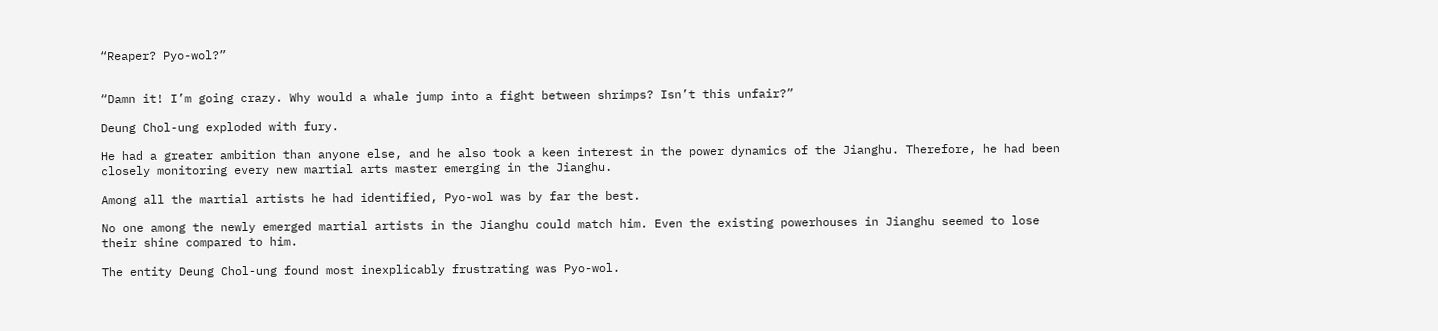“Reaper? Pyo-wol?”


“Damn it! I’m going crazy. Why would a whale jump into a fight between shrimps? Isn’t this unfair?”

Deung Chol-ung exploded with fury.

He had a greater ambition than anyone else, and he also took a keen interest in the power dynamics of the Jianghu. Therefore, he had been closely monitoring every new martial arts master emerging in the Jianghu.

Among all the martial artists he had identified, Pyo-wol was by far the best.

No one among the newly emerged martial artists in the Jianghu could match him. Even the existing powerhouses in Jianghu seemed to lose their shine compared to him.

The entity Deung Chol-ung found most inexplicably frustrating was Pyo-wol.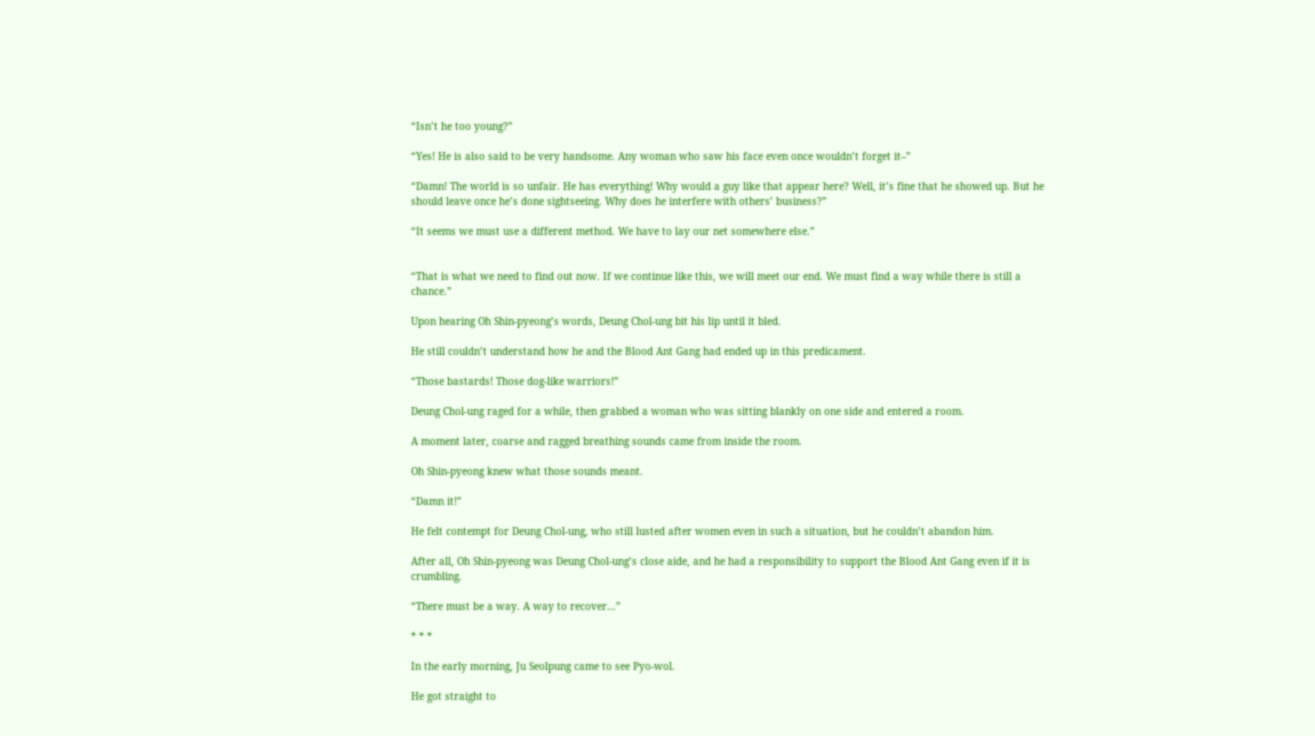“Isn’t he too young?”

“Yes! He is also said to be very handsome. Any woman who saw his face even once wouldn’t forget it–”

“Damn! The world is so unfair. He has everything! Why would a guy like that appear here? Well, it’s fine that he showed up. But he should leave once he’s done sightseeing. Why does he interfere with others’ business?”

“It seems we must use a different method. We have to lay our net somewhere else.”


“That is what we need to find out now. If we continue like this, we will meet our end. We must find a way while there is still a chance.”

Upon hearing Oh Shin-pyeong’s words, Deung Chol-ung bit his lip until it bled.

He still couldn’t understand how he and the Blood Ant Gang had ended up in this predicament.

“Those bastards! Those dog-like warriors!”

Deung Chol-ung raged for a while, then grabbed a woman who was sitting blankly on one side and entered a room.

A moment later, coarse and ragged breathing sounds came from inside the room.

Oh Shin-pyeong knew what those sounds meant.

“Damn it!”

He felt contempt for Deung Chol-ung, who still lusted after women even in such a situation, but he couldn’t abandon him.

After all, Oh Shin-pyeong was Deung Chol-ung’s close aide, and he had a responsibility to support the Blood Ant Gang even if it is crumbling.

“There must be a way. A way to recover…”

* * *

In the early morning, Ju Seolpung came to see Pyo-wol.

He got straight to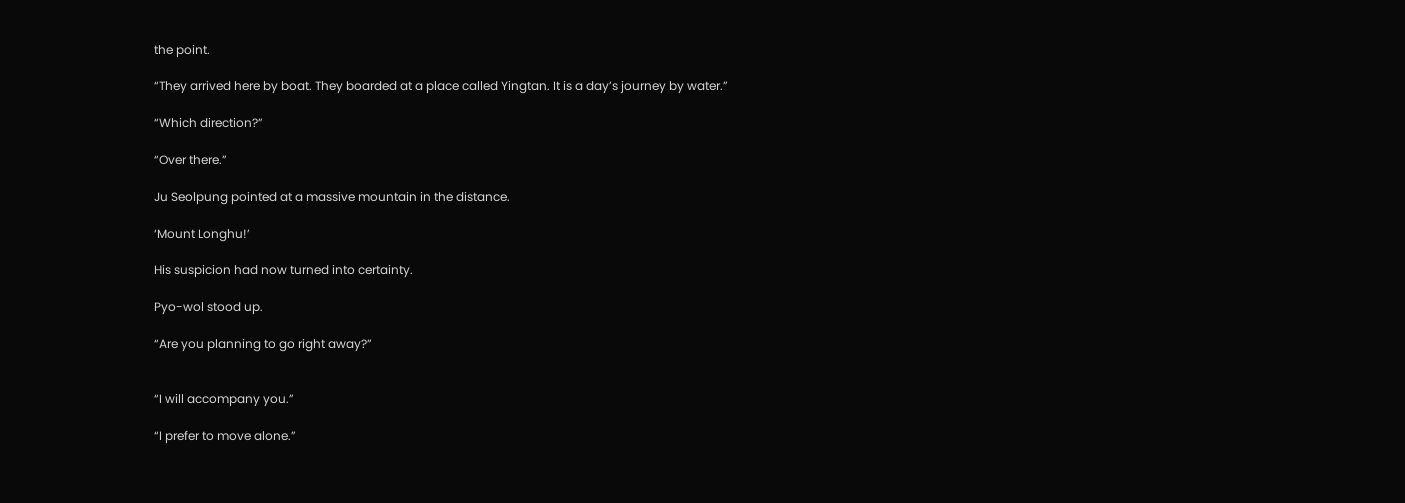the point.

“They arrived here by boat. They boarded at a place called Yingtan. It is a day’s journey by water.”

“Which direction?”

“Over there.”

Ju Seolpung pointed at a massive mountain in the distance.

‘Mount Longhu!’

His suspicion had now turned into certainty.

Pyo-wol stood up.

“Are you planning to go right away?”


“I will accompany you.”

“I prefer to move alone.”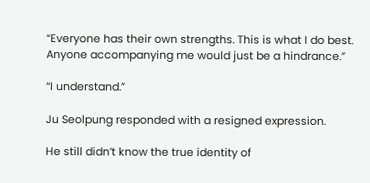“Everyone has their own strengths. This is what I do best. Anyone accompanying me would just be a hindrance.”

“I understand.”

Ju Seolpung responded with a resigned expression.

He still didn’t know the true identity of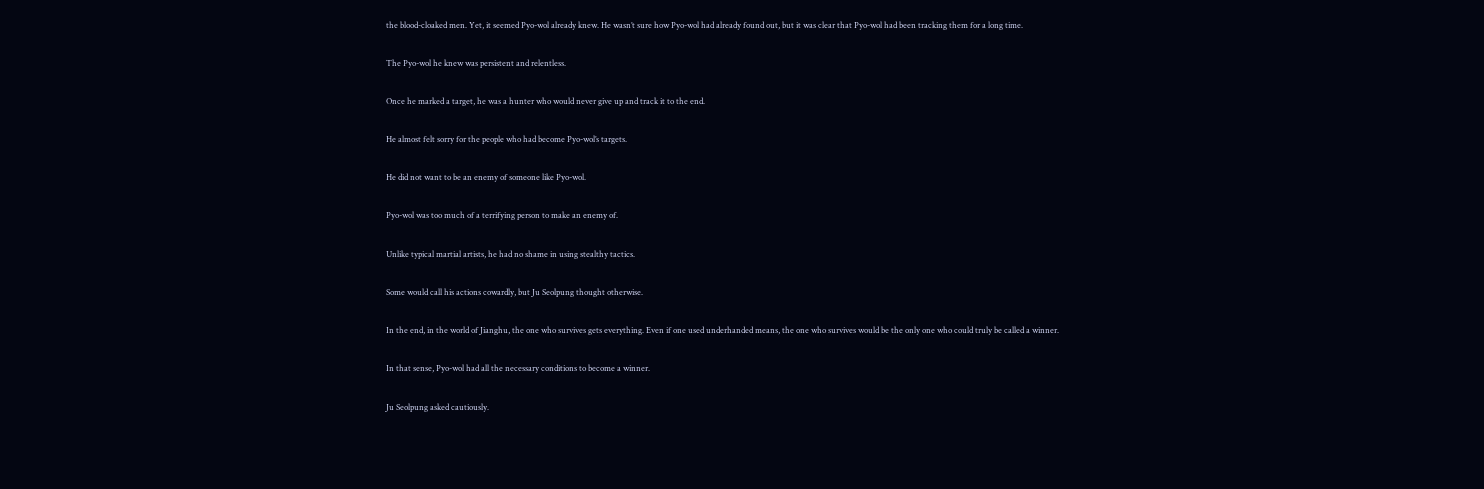the blood-cloaked men. Yet, it seemed Pyo-wol already knew. He wasn’t sure how Pyo-wol had already found out, but it was clear that Pyo-wol had been tracking them for a long time.

The Pyo-wol he knew was persistent and relentless.

Once he marked a target, he was a hunter who would never give up and track it to the end.

He almost felt sorry for the people who had become Pyo-wol’s targets.

He did not want to be an enemy of someone like Pyo-wol.

Pyo-wol was too much of a terrifying person to make an enemy of.

Unlike typical martial artists, he had no shame in using stealthy tactics.

Some would call his actions cowardly, but Ju Seolpung thought otherwise.

In the end, in the world of Jianghu, the one who survives gets everything. Even if one used underhanded means, the one who survives would be the only one who could truly be called a winner.

In that sense, Pyo-wol had all the necessary conditions to become a winner.

Ju Seolpung asked cautiously.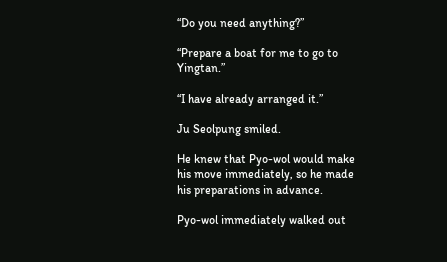“Do you need anything?”

“Prepare a boat for me to go to Yingtan.”

“I have already arranged it.”

Ju Seolpung smiled.

He knew that Pyo-wol would make his move immediately, so he made his preparations in advance.

Pyo-wol immediately walked out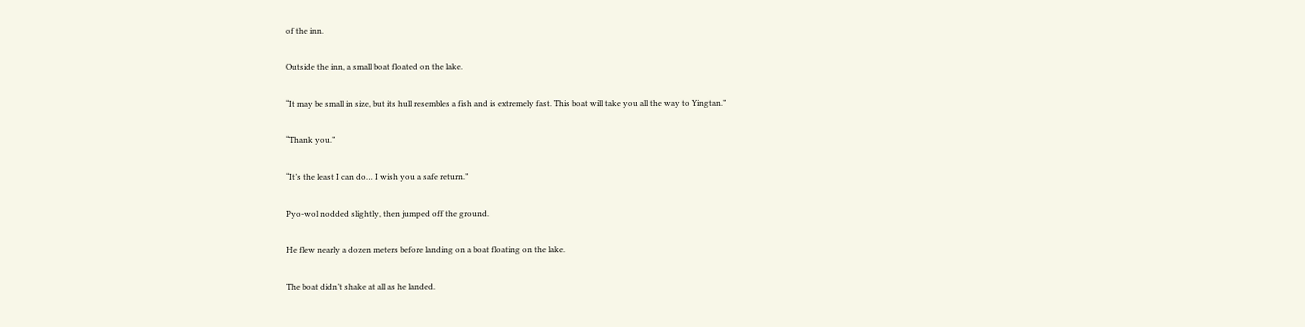of the inn.

Outside the inn, a small boat floated on the lake.

“It may be small in size, but its hull resembles a fish and is extremely fast. This boat will take you all the way to Yingtan.”

“Thank you.”

“It’s the least I can do… I wish you a safe return.”

Pyo-wol nodded slightly, then jumped off the ground.

He flew nearly a dozen meters before landing on a boat floating on the lake.

The boat didn’t shake at all as he landed.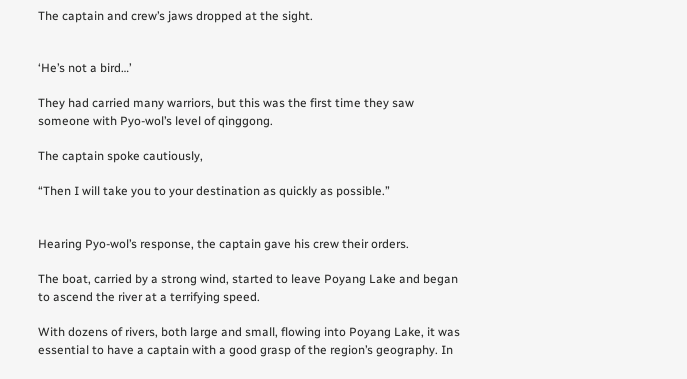The captain and crew’s jaws dropped at the sight.


‘He’s not a bird…’

They had carried many warriors, but this was the first time they saw someone with Pyo-wol’s level of qinggong.

The captain spoke cautiously,

“Then I will take you to your destination as quickly as possible.”


Hearing Pyo-wol’s response, the captain gave his crew their orders.

The boat, carried by a strong wind, started to leave Poyang Lake and began to ascend the river at a terrifying speed.

With dozens of rivers, both large and small, flowing into Poyang Lake, it was essential to have a captain with a good grasp of the region’s geography. In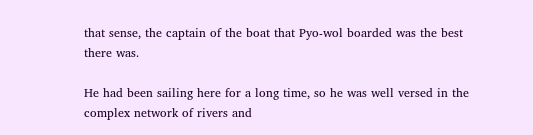that sense, the captain of the boat that Pyo-wol boarded was the best there was.

He had been sailing here for a long time, so he was well versed in the complex network of rivers and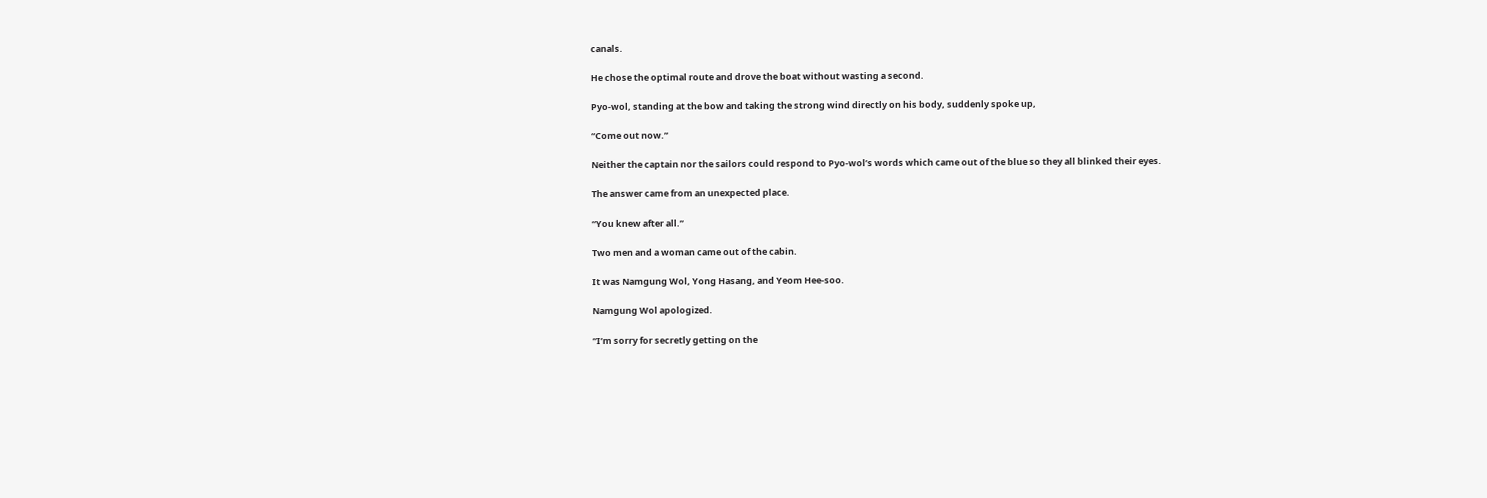canals.

He chose the optimal route and drove the boat without wasting a second.

Pyo-wol, standing at the bow and taking the strong wind directly on his body, suddenly spoke up,

“Come out now.”

Neither the captain nor the sailors could respond to Pyo-wol’s words which came out of the blue so they all blinked their eyes.

The answer came from an unexpected place.

“You knew after all.”

Two men and a woman came out of the cabin.

It was Namgung Wol, Yong Hasang, and Yeom Hee-soo.

Namgung Wol apologized.

“I’m sorry for secretly getting on the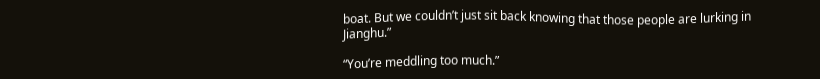boat. But we couldn’t just sit back knowing that those people are lurking in Jianghu.”

“You’re meddling too much.”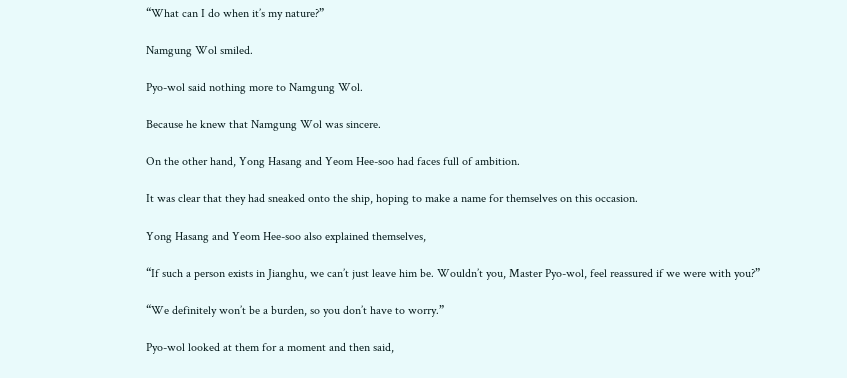“What can I do when it’s my nature?”

Namgung Wol smiled.

Pyo-wol said nothing more to Namgung Wol.

Because he knew that Namgung Wol was sincere.

On the other hand, Yong Hasang and Yeom Hee-soo had faces full of ambition.

It was clear that they had sneaked onto the ship, hoping to make a name for themselves on this occasion.

Yong Hasang and Yeom Hee-soo also explained themselves,

“If such a person exists in Jianghu, we can’t just leave him be. Wouldn’t you, Master Pyo-wol, feel reassured if we were with you?”

“We definitely won’t be a burden, so you don’t have to worry.”

Pyo-wol looked at them for a moment and then said,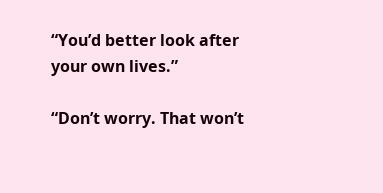“You’d better look after your own lives.”

“Don’t worry. That won’t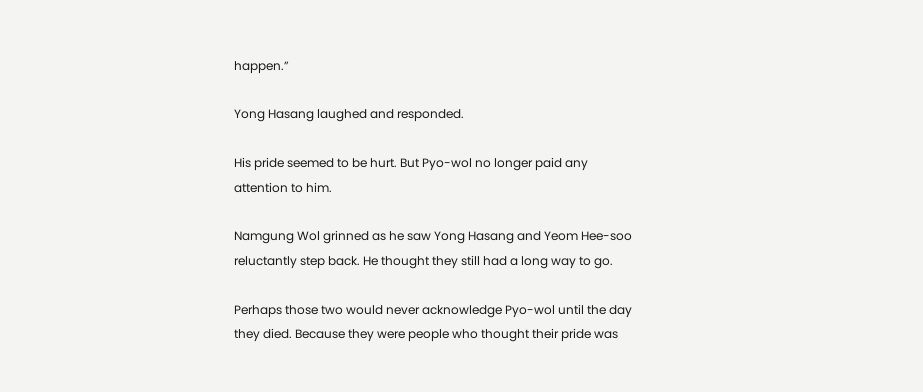happen.”

Yong Hasang laughed and responded.

His pride seemed to be hurt. But Pyo-wol no longer paid any attention to him.

Namgung Wol grinned as he saw Yong Hasang and Yeom Hee-soo reluctantly step back. He thought they still had a long way to go.

Perhaps those two would never acknowledge Pyo-wol until the day they died. Because they were people who thought their pride was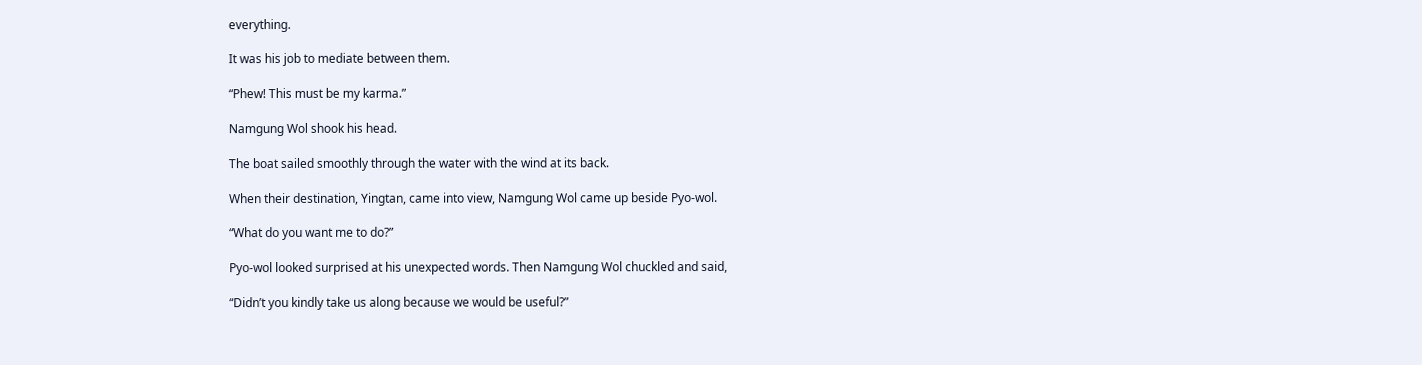everything.

It was his job to mediate between them.

“Phew! This must be my karma.”

Namgung Wol shook his head.

The boat sailed smoothly through the water with the wind at its back.

When their destination, Yingtan, came into view, Namgung Wol came up beside Pyo-wol.

“What do you want me to do?”

Pyo-wol looked surprised at his unexpected words. Then Namgung Wol chuckled and said,

“Didn’t you kindly take us along because we would be useful?”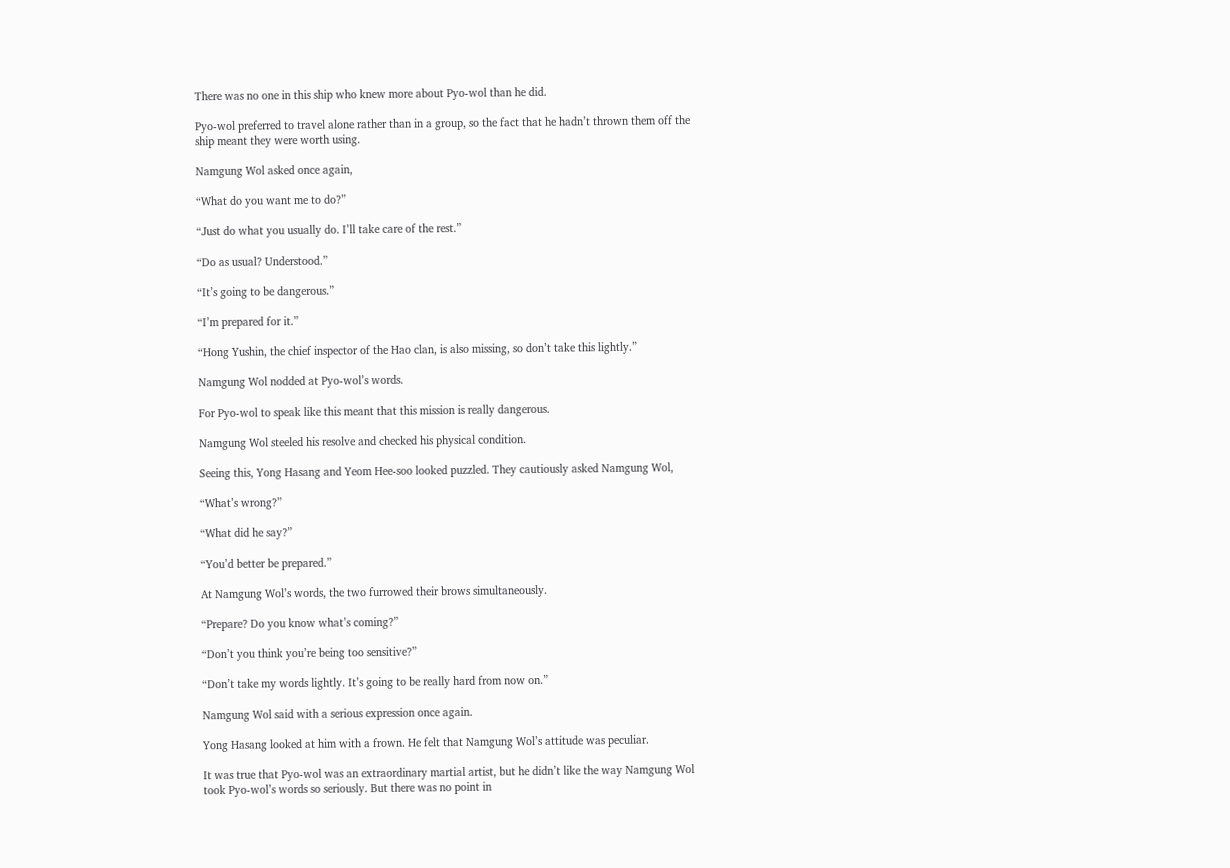There was no one in this ship who knew more about Pyo-wol than he did.

Pyo-wol preferred to travel alone rather than in a group, so the fact that he hadn’t thrown them off the ship meant they were worth using.

Namgung Wol asked once again,

“What do you want me to do?”

“Just do what you usually do. I’ll take care of the rest.”

“Do as usual? Understood.”

“It’s going to be dangerous.”

“I’m prepared for it.”

“Hong Yushin, the chief inspector of the Hao clan, is also missing, so don’t take this lightly.”

Namgung Wol nodded at Pyo-wol’s words.

For Pyo-wol to speak like this meant that this mission is really dangerous.

Namgung Wol steeled his resolve and checked his physical condition.

Seeing this, Yong Hasang and Yeom Hee-soo looked puzzled. They cautiously asked Namgung Wol,

“What’s wrong?”

“What did he say?”

“You’d better be prepared.”

At Namgung Wol’s words, the two furrowed their brows simultaneously.

“Prepare? Do you know what’s coming?”

“Don’t you think you’re being too sensitive?”

“Don’t take my words lightly. It’s going to be really hard from now on.”

Namgung Wol said with a serious expression once again.

Yong Hasang looked at him with a frown. He felt that Namgung Wol’s attitude was peculiar.

It was true that Pyo-wol was an extraordinary martial artist, but he didn’t like the way Namgung Wol took Pyo-wol’s words so seriously. But there was no point in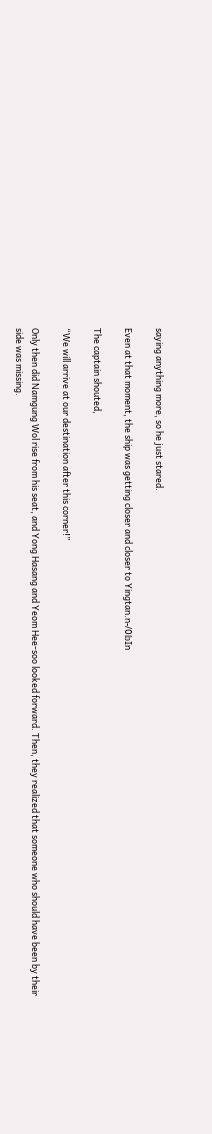saying anything more, so he just stared.

Even at that moment, the ship was getting closer and closer to Yingtan.n-/0𝕓In

The captain shouted,

“We will arrive at our destination after this corner!”

Only then did Namgung Wol rise from his seat, and Yong Hasang and Yeom Hee-soo looked forward. Then, they realized that someone who should have been by their side was missing.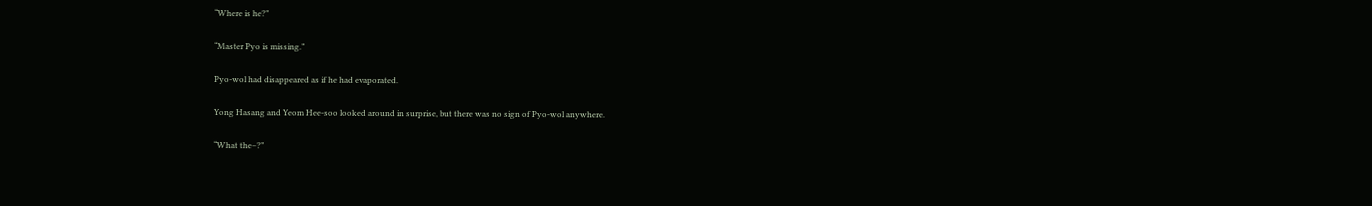“Where is he?”

“Master Pyo is missing.”

Pyo-wol had disappeared as if he had evaporated.

Yong Hasang and Yeom Hee-soo looked around in surprise, but there was no sign of Pyo-wol anywhere.

“What the–?”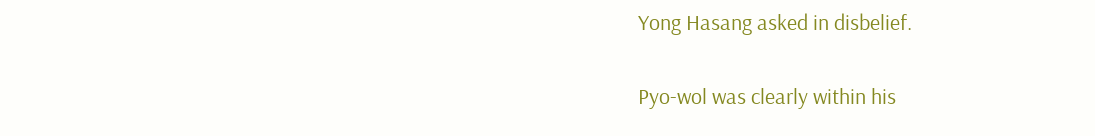Yong Hasang asked in disbelief.

Pyo-wol was clearly within his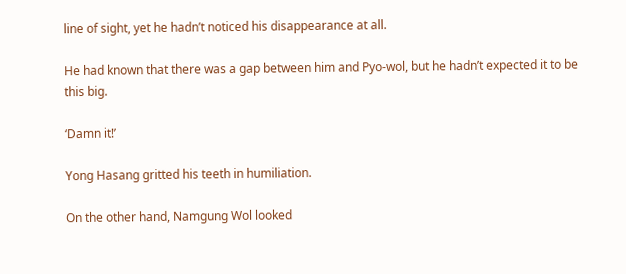line of sight, yet he hadn’t noticed his disappearance at all.

He had known that there was a gap between him and Pyo-wol, but he hadn’t expected it to be this big.

‘Damn it!’

Yong Hasang gritted his teeth in humiliation.

On the other hand, Namgung Wol looked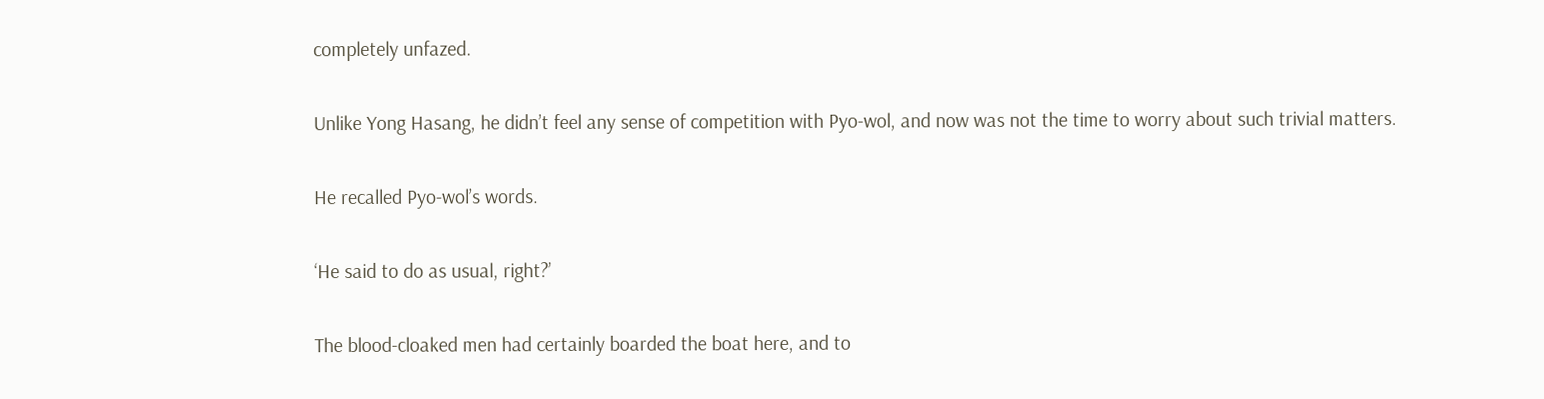completely unfazed.

Unlike Yong Hasang, he didn’t feel any sense of competition with Pyo-wol, and now was not the time to worry about such trivial matters.

He recalled Pyo-wol’s words.

‘He said to do as usual, right?’

The blood-cloaked men had certainly boarded the boat here, and to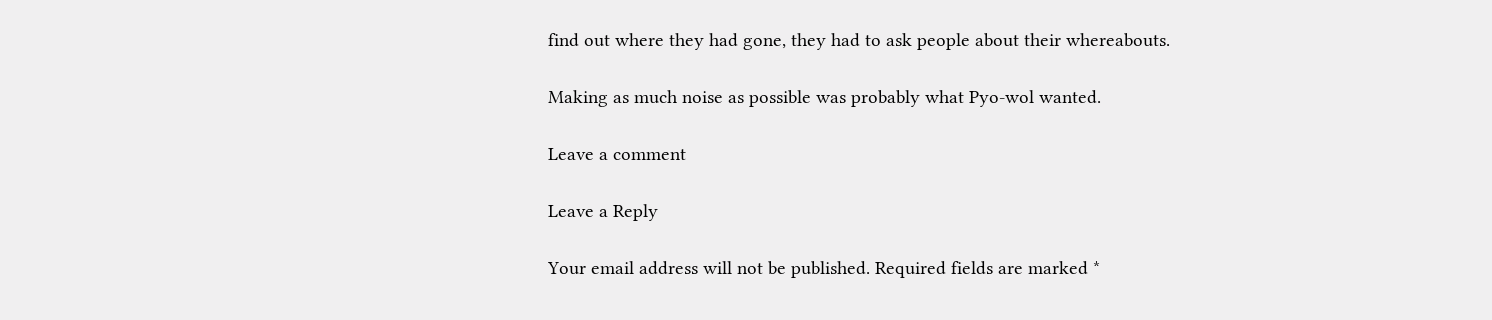find out where they had gone, they had to ask people about their whereabouts.

Making as much noise as possible was probably what Pyo-wol wanted.

Leave a comment

Leave a Reply

Your email address will not be published. Required fields are marked *